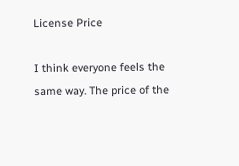License Price

I think everyone feels the same way. The price of the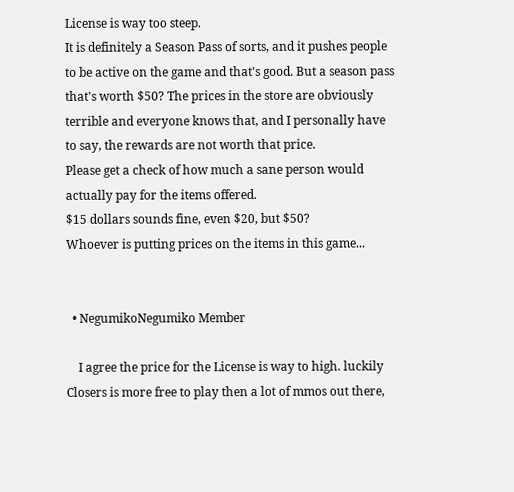License is way too steep.
It is definitely a Season Pass of sorts, and it pushes people to be active on the game and that's good. But a season pass that's worth $50? The prices in the store are obviously terrible and everyone knows that, and I personally have to say, the rewards are not worth that price.
Please get a check of how much a sane person would actually pay for the items offered.
$15 dollars sounds fine, even $20, but $50?
Whoever is putting prices on the items in this game...


  • NegumikoNegumiko Member

    I agree the price for the License is way to high. luckily Closers is more free to play then a lot of mmos out there,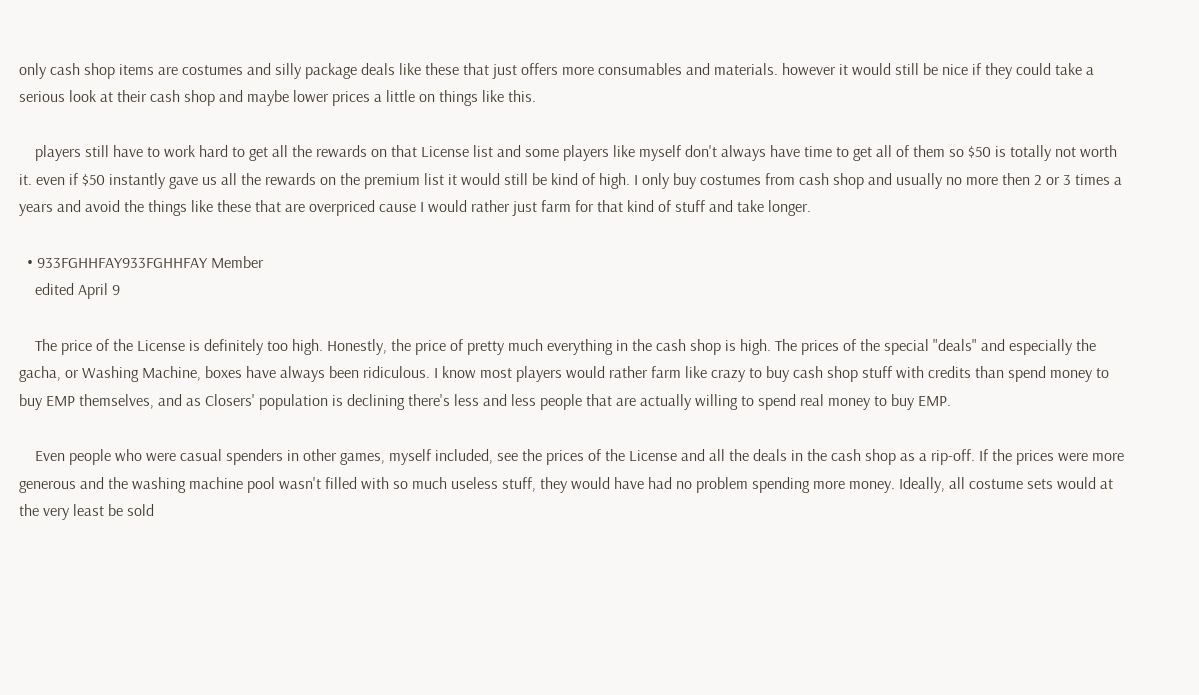only cash shop items are costumes and silly package deals like these that just offers more consumables and materials. however it would still be nice if they could take a serious look at their cash shop and maybe lower prices a little on things like this.

    players still have to work hard to get all the rewards on that License list and some players like myself don't always have time to get all of them so $50 is totally not worth it. even if $50 instantly gave us all the rewards on the premium list it would still be kind of high. I only buy costumes from cash shop and usually no more then 2 or 3 times a years and avoid the things like these that are overpriced cause I would rather just farm for that kind of stuff and take longer.

  • 933FGHHFAY933FGHHFAY Member
    edited April 9

    The price of the License is definitely too high. Honestly, the price of pretty much everything in the cash shop is high. The prices of the special "deals" and especially the gacha, or Washing Machine, boxes have always been ridiculous. I know most players would rather farm like crazy to buy cash shop stuff with credits than spend money to buy EMP themselves, and as Closers' population is declining there's less and less people that are actually willing to spend real money to buy EMP.

    Even people who were casual spenders in other games, myself included, see the prices of the License and all the deals in the cash shop as a rip-off. If the prices were more generous and the washing machine pool wasn't filled with so much useless stuff, they would have had no problem spending more money. Ideally, all costume sets would at the very least be sold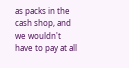as packs in the cash shop, and we wouldn't have to pay at all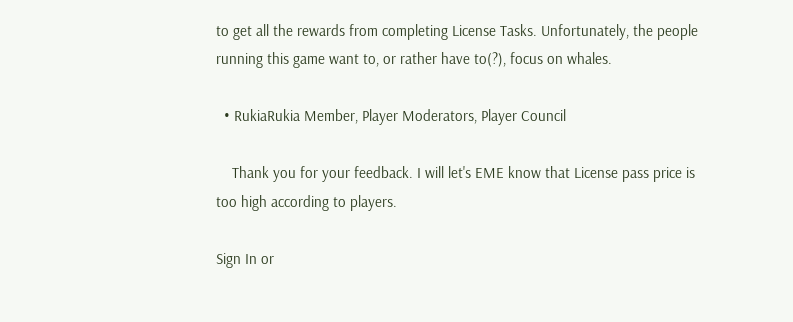to get all the rewards from completing License Tasks. Unfortunately, the people running this game want to, or rather have to(?), focus on whales.

  • RukiaRukia Member, Player Moderators, Player Council

    Thank you for your feedback. I will let's EME know that License pass price is too high according to players.

Sign In or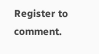Register to comment.